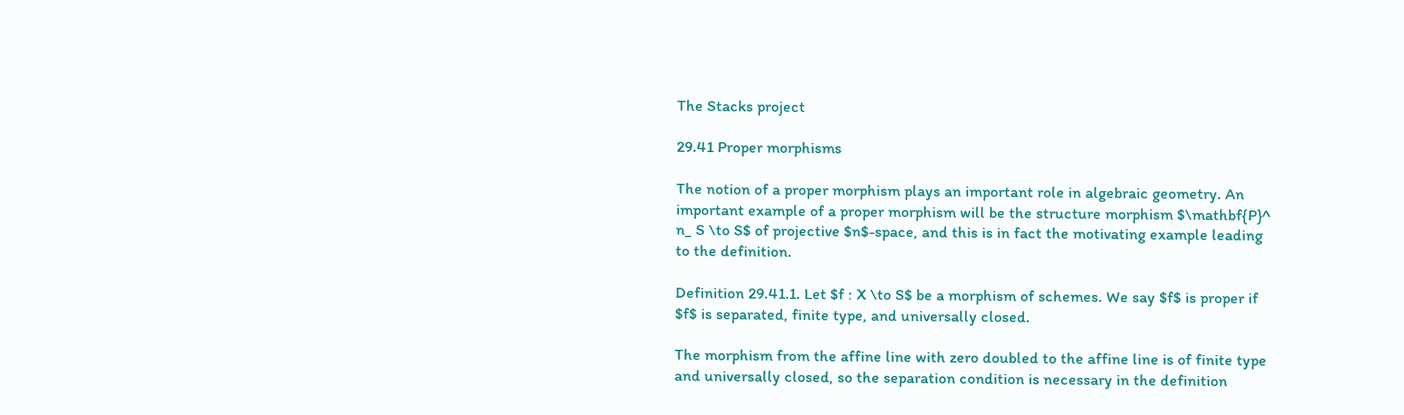The Stacks project

29.41 Proper morphisms

The notion of a proper morphism plays an important role in algebraic geometry. An important example of a proper morphism will be the structure morphism $\mathbf{P}^ n_ S \to S$ of projective $n$-space, and this is in fact the motivating example leading to the definition.

Definition 29.41.1. Let $f : X \to S$ be a morphism of schemes. We say $f$ is proper if $f$ is separated, finite type, and universally closed.

The morphism from the affine line with zero doubled to the affine line is of finite type and universally closed, so the separation condition is necessary in the definition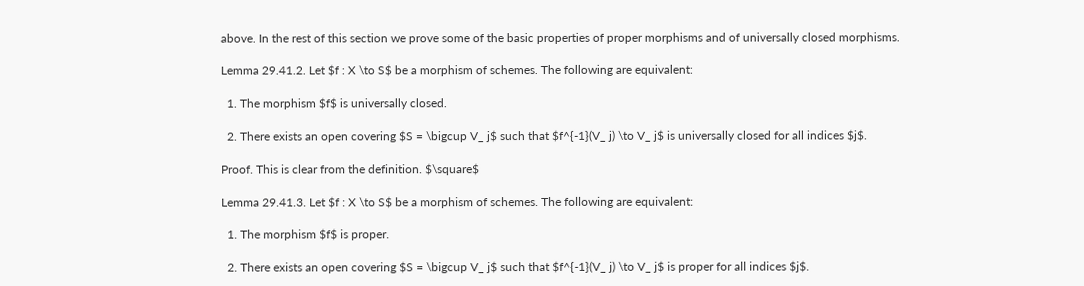above. In the rest of this section we prove some of the basic properties of proper morphisms and of universally closed morphisms.

Lemma 29.41.2. Let $f : X \to S$ be a morphism of schemes. The following are equivalent:

  1. The morphism $f$ is universally closed.

  2. There exists an open covering $S = \bigcup V_ j$ such that $f^{-1}(V_ j) \to V_ j$ is universally closed for all indices $j$.

Proof. This is clear from the definition. $\square$

Lemma 29.41.3. Let $f : X \to S$ be a morphism of schemes. The following are equivalent:

  1. The morphism $f$ is proper.

  2. There exists an open covering $S = \bigcup V_ j$ such that $f^{-1}(V_ j) \to V_ j$ is proper for all indices $j$.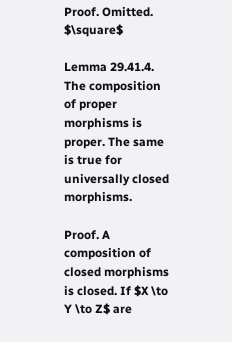Proof. Omitted. $\square$

Lemma 29.41.4. The composition of proper morphisms is proper. The same is true for universally closed morphisms.

Proof. A composition of closed morphisms is closed. If $X \to Y \to Z$ are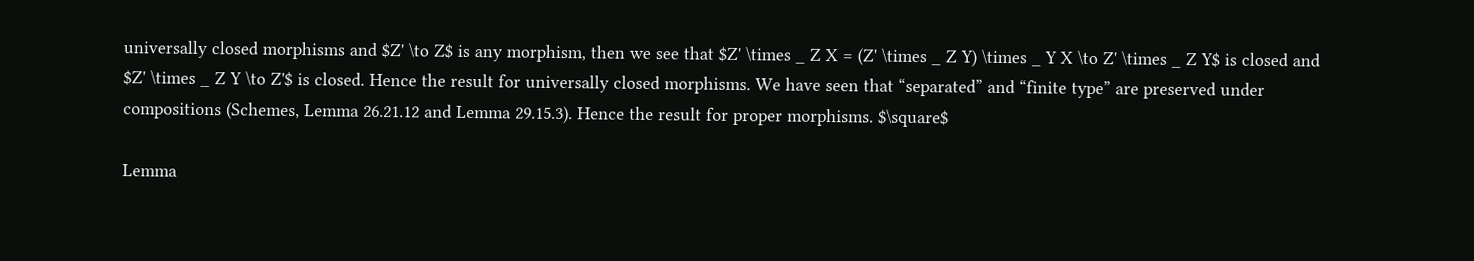universally closed morphisms and $Z' \to Z$ is any morphism, then we see that $Z' \times _ Z X = (Z' \times _ Z Y) \times _ Y X \to Z' \times _ Z Y$ is closed and $Z' \times _ Z Y \to Z'$ is closed. Hence the result for universally closed morphisms. We have seen that “separated” and “finite type” are preserved under compositions (Schemes, Lemma 26.21.12 and Lemma 29.15.3). Hence the result for proper morphisms. $\square$

Lemma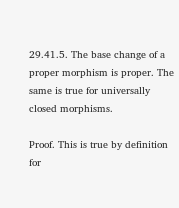29.41.5. The base change of a proper morphism is proper. The same is true for universally closed morphisms.

Proof. This is true by definition for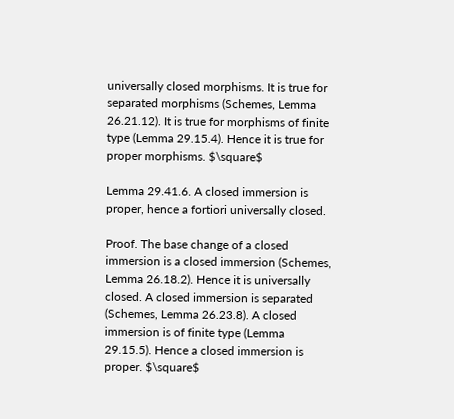universally closed morphisms. It is true for separated morphisms (Schemes, Lemma 26.21.12). It is true for morphisms of finite type (Lemma 29.15.4). Hence it is true for proper morphisms. $\square$

Lemma 29.41.6. A closed immersion is proper, hence a fortiori universally closed.

Proof. The base change of a closed immersion is a closed immersion (Schemes, Lemma 26.18.2). Hence it is universally closed. A closed immersion is separated (Schemes, Lemma 26.23.8). A closed immersion is of finite type (Lemma 29.15.5). Hence a closed immersion is proper. $\square$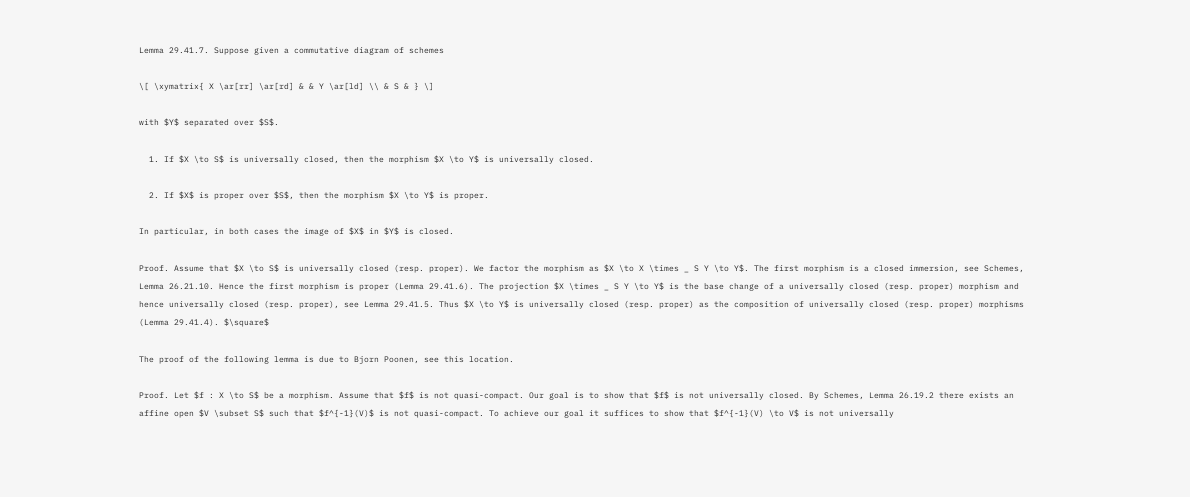Lemma 29.41.7. Suppose given a commutative diagram of schemes

\[ \xymatrix{ X \ar[rr] \ar[rd] & & Y \ar[ld] \\ & S & } \]

with $Y$ separated over $S$.

  1. If $X \to S$ is universally closed, then the morphism $X \to Y$ is universally closed.

  2. If $X$ is proper over $S$, then the morphism $X \to Y$ is proper.

In particular, in both cases the image of $X$ in $Y$ is closed.

Proof. Assume that $X \to S$ is universally closed (resp. proper). We factor the morphism as $X \to X \times _ S Y \to Y$. The first morphism is a closed immersion, see Schemes, Lemma 26.21.10. Hence the first morphism is proper (Lemma 29.41.6). The projection $X \times _ S Y \to Y$ is the base change of a universally closed (resp. proper) morphism and hence universally closed (resp. proper), see Lemma 29.41.5. Thus $X \to Y$ is universally closed (resp. proper) as the composition of universally closed (resp. proper) morphisms (Lemma 29.41.4). $\square$

The proof of the following lemma is due to Bjorn Poonen, see this location.

Proof. Let $f : X \to S$ be a morphism. Assume that $f$ is not quasi-compact. Our goal is to show that $f$ is not universally closed. By Schemes, Lemma 26.19.2 there exists an affine open $V \subset S$ such that $f^{-1}(V)$ is not quasi-compact. To achieve our goal it suffices to show that $f^{-1}(V) \to V$ is not universally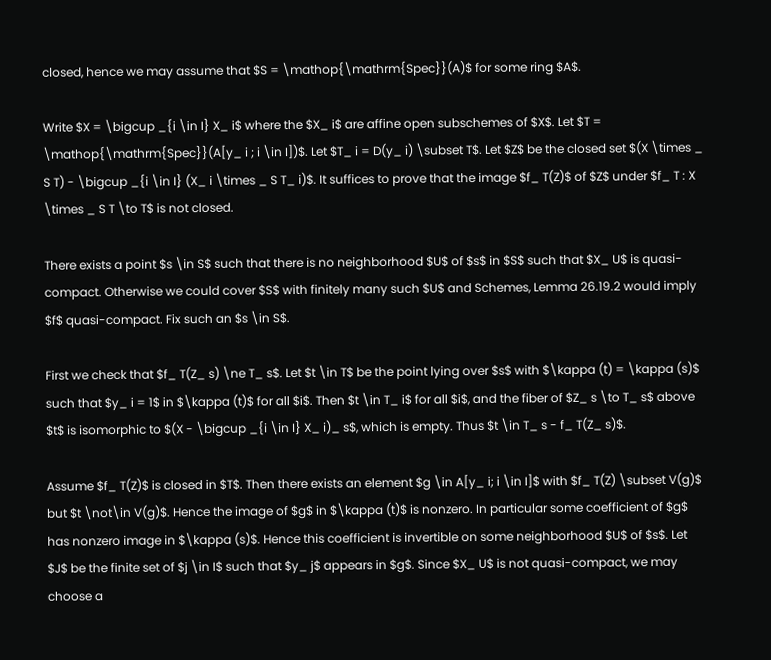closed, hence we may assume that $S = \mathop{\mathrm{Spec}}(A)$ for some ring $A$.

Write $X = \bigcup _{i \in I} X_ i$ where the $X_ i$ are affine open subschemes of $X$. Let $T = \mathop{\mathrm{Spec}}(A[y_ i ; i \in I])$. Let $T_ i = D(y_ i) \subset T$. Let $Z$ be the closed set $(X \times _ S T) - \bigcup _{i \in I} (X_ i \times _ S T_ i)$. It suffices to prove that the image $f_ T(Z)$ of $Z$ under $f_ T : X \times _ S T \to T$ is not closed.

There exists a point $s \in S$ such that there is no neighborhood $U$ of $s$ in $S$ such that $X_ U$ is quasi-compact. Otherwise we could cover $S$ with finitely many such $U$ and Schemes, Lemma 26.19.2 would imply $f$ quasi-compact. Fix such an $s \in S$.

First we check that $f_ T(Z_ s) \ne T_ s$. Let $t \in T$ be the point lying over $s$ with $\kappa (t) = \kappa (s)$ such that $y_ i = 1$ in $\kappa (t)$ for all $i$. Then $t \in T_ i$ for all $i$, and the fiber of $Z_ s \to T_ s$ above $t$ is isomorphic to $(X - \bigcup _{i \in I} X_ i)_ s$, which is empty. Thus $t \in T_ s - f_ T(Z_ s)$.

Assume $f_ T(Z)$ is closed in $T$. Then there exists an element $g \in A[y_ i; i \in I]$ with $f_ T(Z) \subset V(g)$ but $t \not\in V(g)$. Hence the image of $g$ in $\kappa (t)$ is nonzero. In particular some coefficient of $g$ has nonzero image in $\kappa (s)$. Hence this coefficient is invertible on some neighborhood $U$ of $s$. Let $J$ be the finite set of $j \in I$ such that $y_ j$ appears in $g$. Since $X_ U$ is not quasi-compact, we may choose a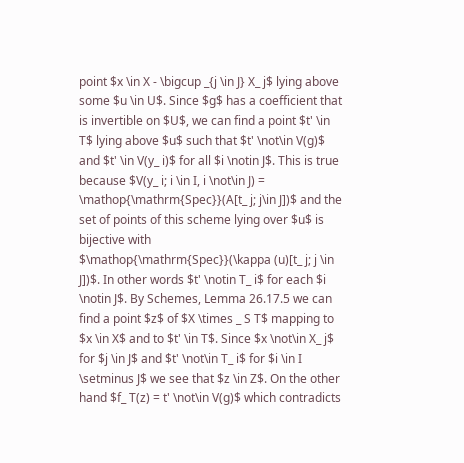point $x \in X - \bigcup _{j \in J} X_ j$ lying above some $u \in U$. Since $g$ has a coefficient that is invertible on $U$, we can find a point $t' \in T$ lying above $u$ such that $t' \not\in V(g)$ and $t' \in V(y_ i)$ for all $i \notin J$. This is true because $V(y_ i; i \in I, i \not\in J) = \mathop{\mathrm{Spec}}(A[t_ j; j\in J])$ and the set of points of this scheme lying over $u$ is bijective with $\mathop{\mathrm{Spec}}(\kappa (u)[t_ j; j \in J])$. In other words $t' \notin T_ i$ for each $i \notin J$. By Schemes, Lemma 26.17.5 we can find a point $z$ of $X \times _ S T$ mapping to $x \in X$ and to $t' \in T$. Since $x \not\in X_ j$ for $j \in J$ and $t' \not\in T_ i$ for $i \in I \setminus J$ we see that $z \in Z$. On the other hand $f_ T(z) = t' \not\in V(g)$ which contradicts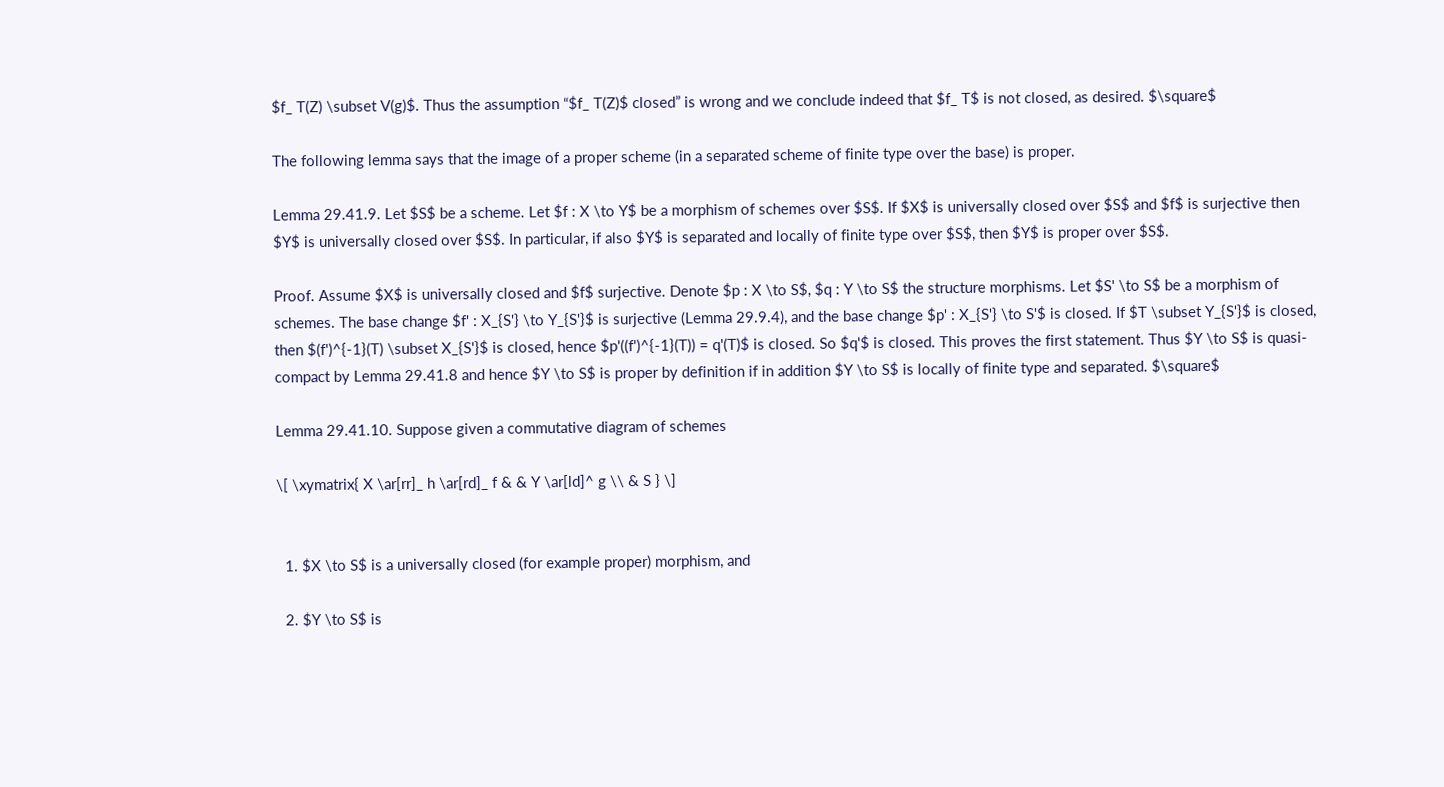$f_ T(Z) \subset V(g)$. Thus the assumption “$f_ T(Z)$ closed” is wrong and we conclude indeed that $f_ T$ is not closed, as desired. $\square$

The following lemma says that the image of a proper scheme (in a separated scheme of finite type over the base) is proper.

Lemma 29.41.9. Let $S$ be a scheme. Let $f : X \to Y$ be a morphism of schemes over $S$. If $X$ is universally closed over $S$ and $f$ is surjective then $Y$ is universally closed over $S$. In particular, if also $Y$ is separated and locally of finite type over $S$, then $Y$ is proper over $S$.

Proof. Assume $X$ is universally closed and $f$ surjective. Denote $p : X \to S$, $q : Y \to S$ the structure morphisms. Let $S' \to S$ be a morphism of schemes. The base change $f' : X_{S'} \to Y_{S'}$ is surjective (Lemma 29.9.4), and the base change $p' : X_{S'} \to S'$ is closed. If $T \subset Y_{S'}$ is closed, then $(f')^{-1}(T) \subset X_{S'}$ is closed, hence $p'((f')^{-1}(T)) = q'(T)$ is closed. So $q'$ is closed. This proves the first statement. Thus $Y \to S$ is quasi-compact by Lemma 29.41.8 and hence $Y \to S$ is proper by definition if in addition $Y \to S$ is locally of finite type and separated. $\square$

Lemma 29.41.10. Suppose given a commutative diagram of schemes

\[ \xymatrix{ X \ar[rr]_ h \ar[rd]_ f & & Y \ar[ld]^ g \\ & S } \]


  1. $X \to S$ is a universally closed (for example proper) morphism, and

  2. $Y \to S$ is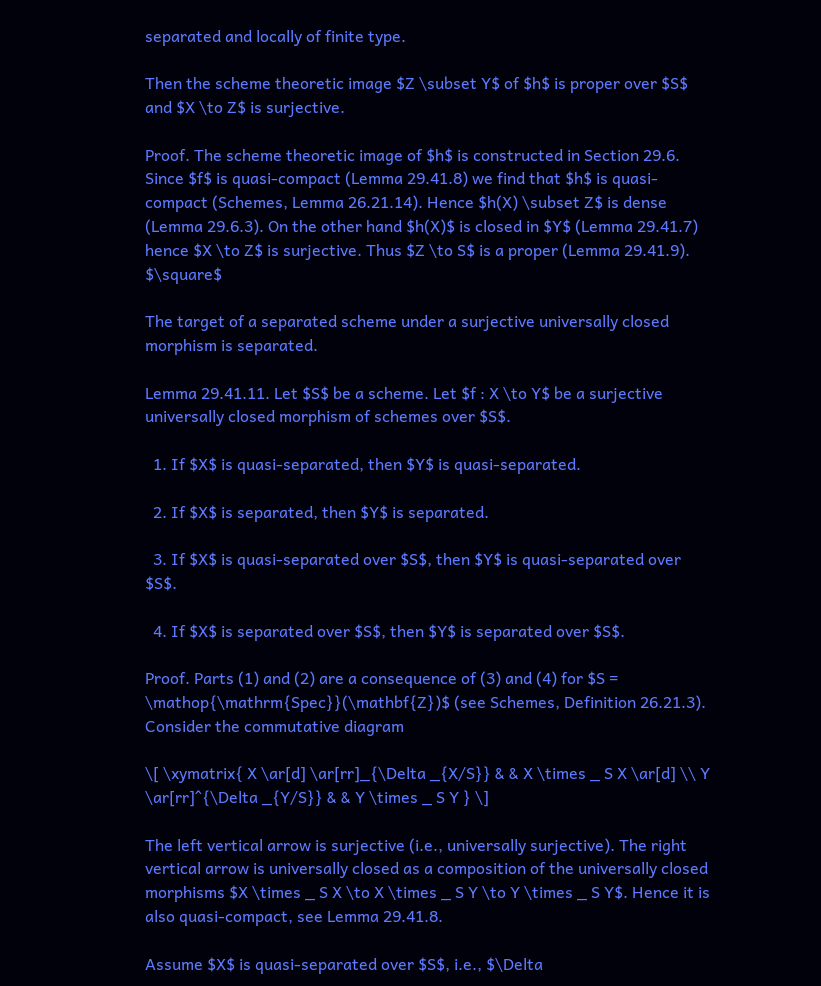separated and locally of finite type.

Then the scheme theoretic image $Z \subset Y$ of $h$ is proper over $S$ and $X \to Z$ is surjective.

Proof. The scheme theoretic image of $h$ is constructed in Section 29.6. Since $f$ is quasi-compact (Lemma 29.41.8) we find that $h$ is quasi-compact (Schemes, Lemma 26.21.14). Hence $h(X) \subset Z$ is dense (Lemma 29.6.3). On the other hand $h(X)$ is closed in $Y$ (Lemma 29.41.7) hence $X \to Z$ is surjective. Thus $Z \to S$ is a proper (Lemma 29.41.9). $\square$

The target of a separated scheme under a surjective universally closed morphism is separated.

Lemma 29.41.11. Let $S$ be a scheme. Let $f : X \to Y$ be a surjective universally closed morphism of schemes over $S$.

  1. If $X$ is quasi-separated, then $Y$ is quasi-separated.

  2. If $X$ is separated, then $Y$ is separated.

  3. If $X$ is quasi-separated over $S$, then $Y$ is quasi-separated over $S$.

  4. If $X$ is separated over $S$, then $Y$ is separated over $S$.

Proof. Parts (1) and (2) are a consequence of (3) and (4) for $S = \mathop{\mathrm{Spec}}(\mathbf{Z})$ (see Schemes, Definition 26.21.3). Consider the commutative diagram

\[ \xymatrix{ X \ar[d] \ar[rr]_{\Delta _{X/S}} & & X \times _ S X \ar[d] \\ Y \ar[rr]^{\Delta _{Y/S}} & & Y \times _ S Y } \]

The left vertical arrow is surjective (i.e., universally surjective). The right vertical arrow is universally closed as a composition of the universally closed morphisms $X \times _ S X \to X \times _ S Y \to Y \times _ S Y$. Hence it is also quasi-compact, see Lemma 29.41.8.

Assume $X$ is quasi-separated over $S$, i.e., $\Delta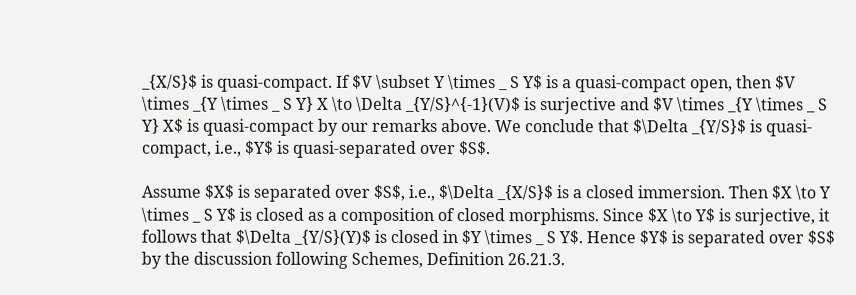_{X/S}$ is quasi-compact. If $V \subset Y \times _ S Y$ is a quasi-compact open, then $V \times _{Y \times _ S Y} X \to \Delta _{Y/S}^{-1}(V)$ is surjective and $V \times _{Y \times _ S Y} X$ is quasi-compact by our remarks above. We conclude that $\Delta _{Y/S}$ is quasi-compact, i.e., $Y$ is quasi-separated over $S$.

Assume $X$ is separated over $S$, i.e., $\Delta _{X/S}$ is a closed immersion. Then $X \to Y \times _ S Y$ is closed as a composition of closed morphisms. Since $X \to Y$ is surjective, it follows that $\Delta _{Y/S}(Y)$ is closed in $Y \times _ S Y$. Hence $Y$ is separated over $S$ by the discussion following Schemes, Definition 26.21.3.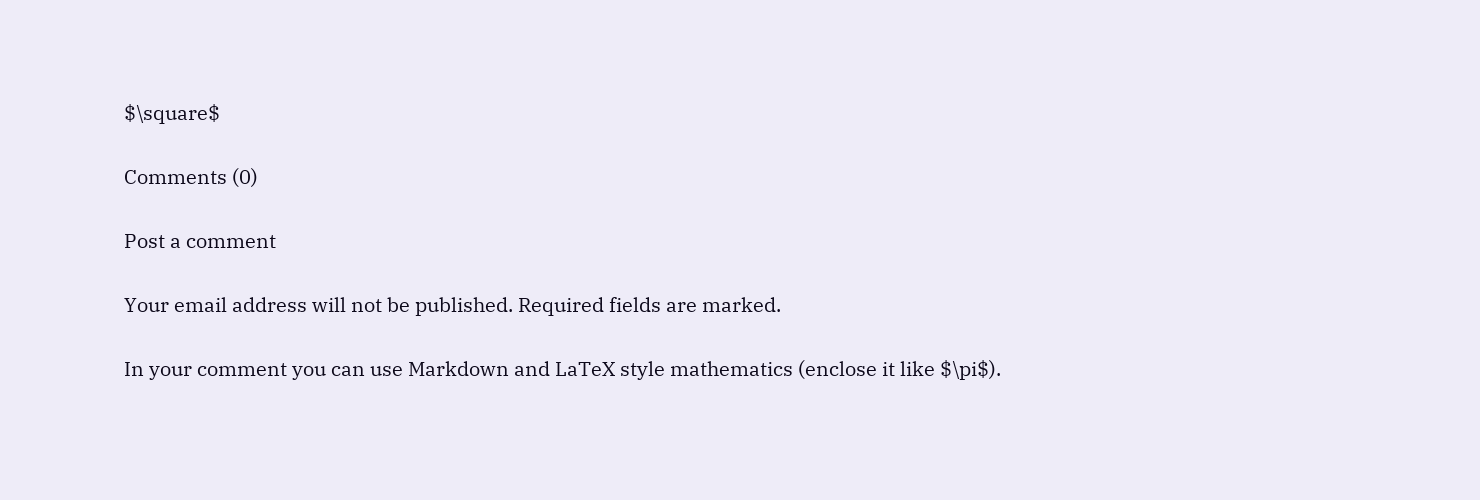$\square$

Comments (0)

Post a comment

Your email address will not be published. Required fields are marked.

In your comment you can use Markdown and LaTeX style mathematics (enclose it like $\pi$).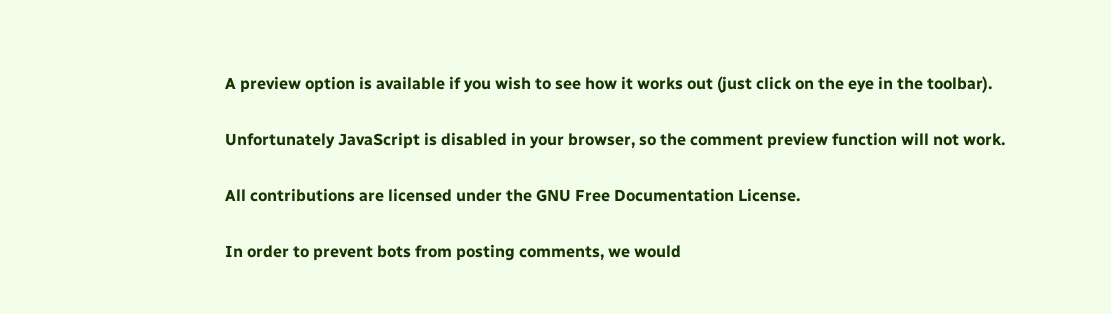A preview option is available if you wish to see how it works out (just click on the eye in the toolbar).

Unfortunately JavaScript is disabled in your browser, so the comment preview function will not work.

All contributions are licensed under the GNU Free Documentation License.

In order to prevent bots from posting comments, we would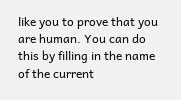like you to prove that you are human. You can do this by filling in the name of the current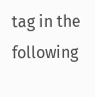tag in the following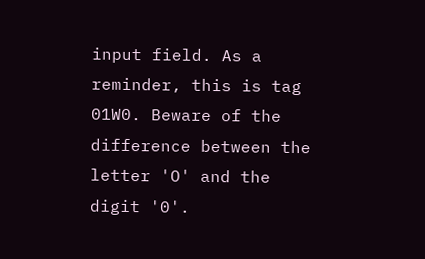input field. As a reminder, this is tag 01W0. Beware of the difference between the letter 'O' and the digit '0'.